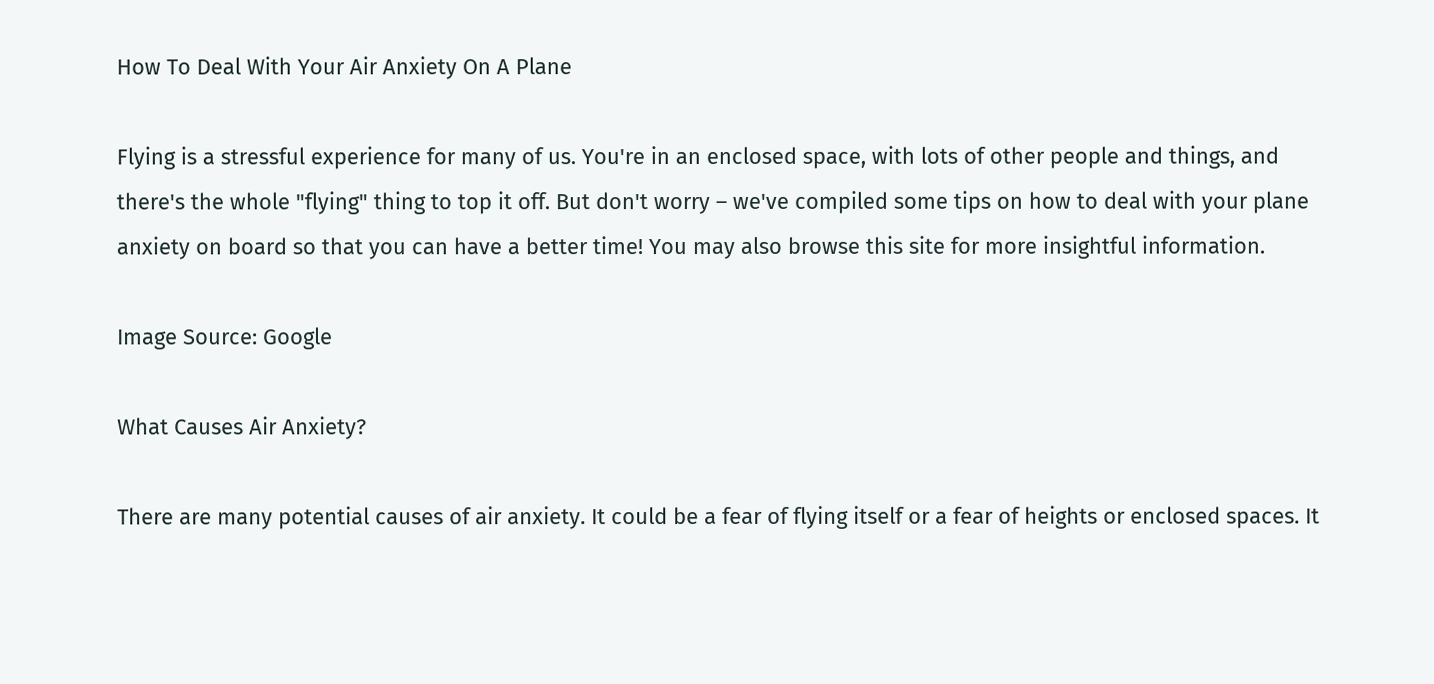How To Deal With Your Air Anxiety On A Plane

Flying is a stressful experience for many of us. You're in an enclosed space, with lots of other people and things, and there's the whole "flying" thing to top it off. But don't worry – we've compiled some tips on how to deal with your plane anxiety on board so that you can have a better time! You may also browse this site for more insightful information.

Image Source: Google

What Causes Air Anxiety?

There are many potential causes of air anxiety. It could be a fear of flying itself or a fear of heights or enclosed spaces. It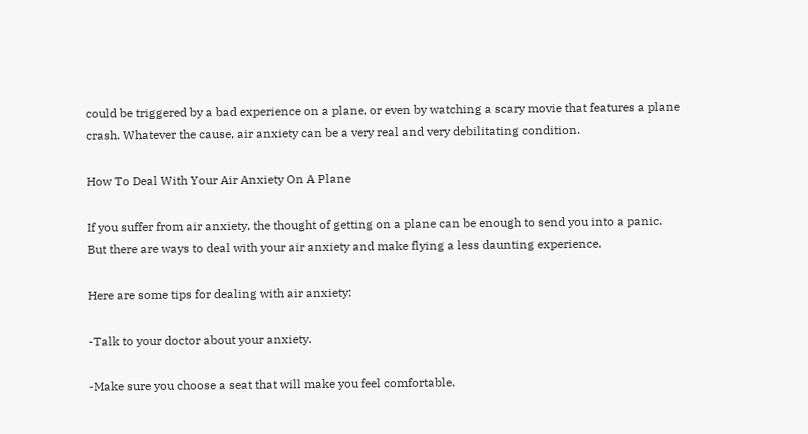could be triggered by a bad experience on a plane, or even by watching a scary movie that features a plane crash. Whatever the cause, air anxiety can be a very real and very debilitating condition.

How To Deal With Your Air Anxiety On A Plane

If you suffer from air anxiety, the thought of getting on a plane can be enough to send you into a panic. But there are ways to deal with your air anxiety and make flying a less daunting experience.

Here are some tips for dealing with air anxiety:

-Talk to your doctor about your anxiety.

-Make sure you choose a seat that will make you feel comfortable.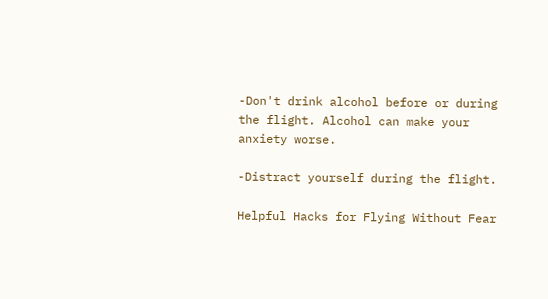-Don't drink alcohol before or during the flight. Alcohol can make your anxiety worse.

-Distract yourself during the flight.

Helpful Hacks for Flying Without Fear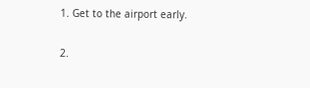1. Get to the airport early.

2.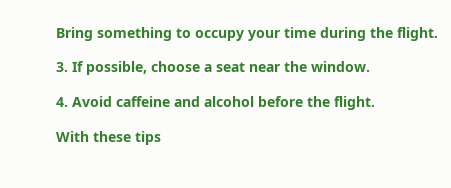Bring something to occupy your time during the flight.

3. If possible, choose a seat near the window.

4. Avoid caffeine and alcohol before the flight.

With these tips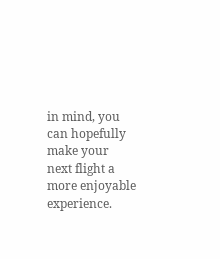in mind, you can hopefully make your next flight a more enjoyable experience.